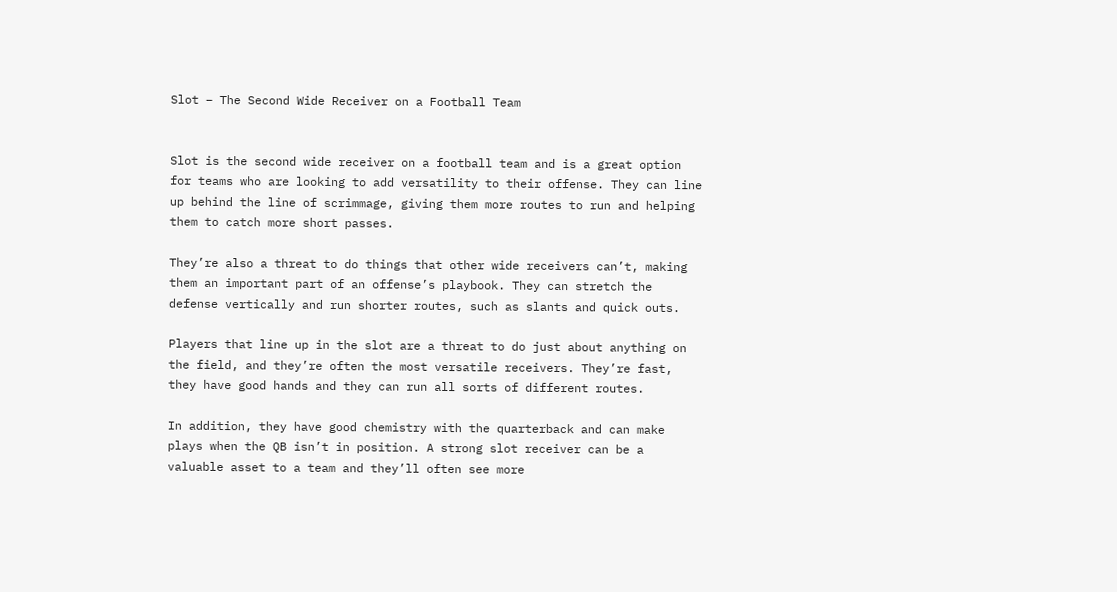Slot – The Second Wide Receiver on a Football Team


Slot is the second wide receiver on a football team and is a great option for teams who are looking to add versatility to their offense. They can line up behind the line of scrimmage, giving them more routes to run and helping them to catch more short passes.

They’re also a threat to do things that other wide receivers can’t, making them an important part of an offense’s playbook. They can stretch the defense vertically and run shorter routes, such as slants and quick outs.

Players that line up in the slot are a threat to do just about anything on the field, and they’re often the most versatile receivers. They’re fast, they have good hands and they can run all sorts of different routes.

In addition, they have good chemistry with the quarterback and can make plays when the QB isn’t in position. A strong slot receiver can be a valuable asset to a team and they’ll often see more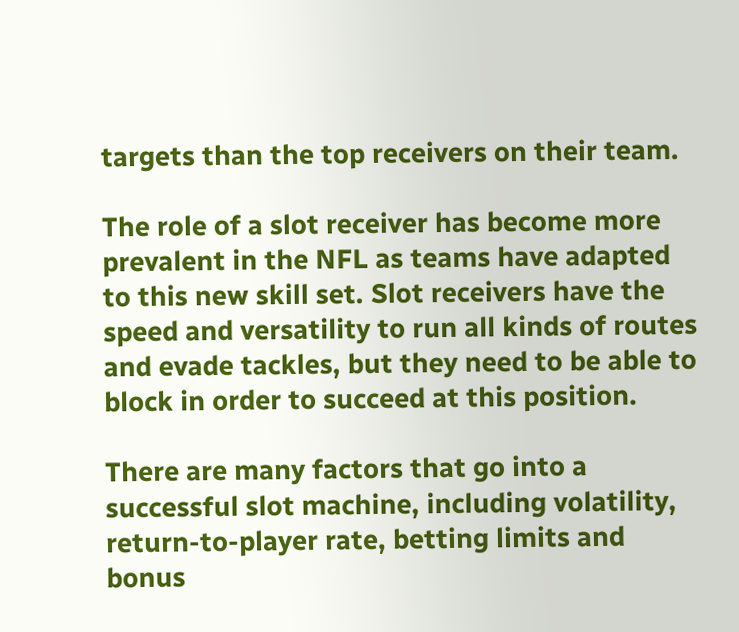targets than the top receivers on their team.

The role of a slot receiver has become more prevalent in the NFL as teams have adapted to this new skill set. Slot receivers have the speed and versatility to run all kinds of routes and evade tackles, but they need to be able to block in order to succeed at this position.

There are many factors that go into a successful slot machine, including volatility, return-to-player rate, betting limits and bonus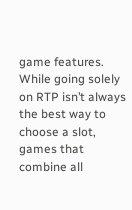game features. While going solely on RTP isn’t always the best way to choose a slot, games that combine all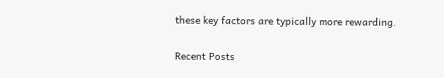these key factors are typically more rewarding.

Recent Posts